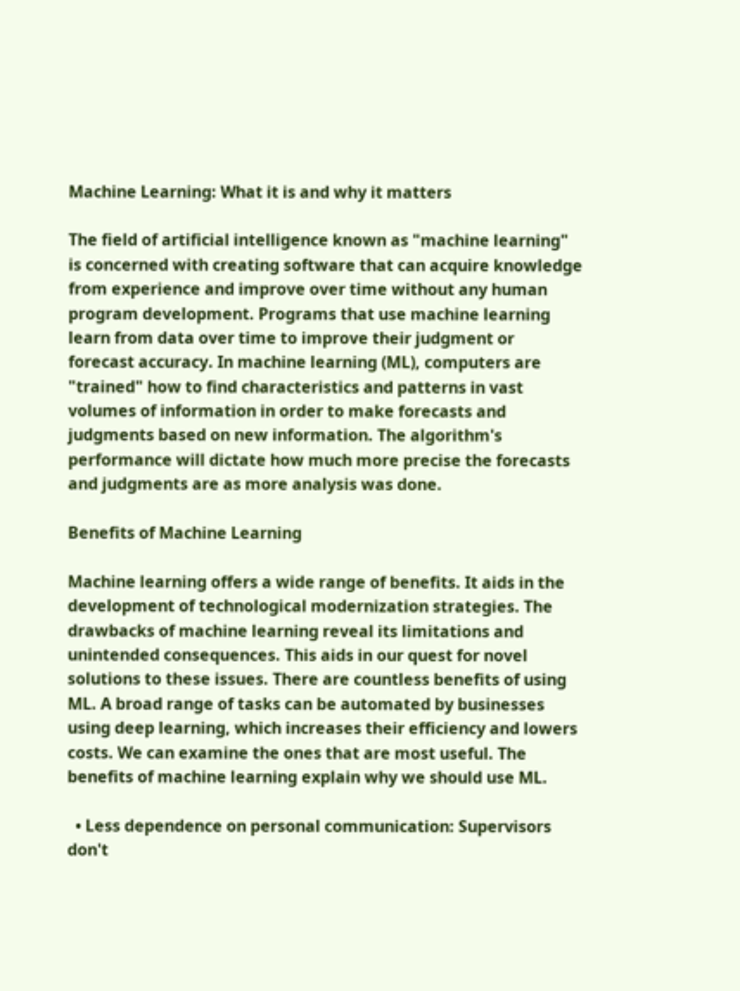Machine Learning: What it is and why it matters

The field of artificial intelligence known as "machine learning" is concerned with creating software that can acquire knowledge from experience and improve over time without any human program development. Programs that use machine learning learn from data over time to improve their judgment or forecast accuracy. In machine learning (ML), computers are "trained" how to find characteristics and patterns in vast volumes of information in order to make forecasts and judgments based on new information. The algorithm's performance will dictate how much more precise the forecasts and judgments are as more analysis was done.

Benefits of Machine Learning

Machine learning offers a wide range of benefits. It aids in the development of technological modernization strategies. The drawbacks of machine learning reveal its limitations and unintended consequences. This aids in our quest for novel solutions to these issues. There are countless benefits of using ML. A broad range of tasks can be automated by businesses using deep learning, which increases their efficiency and lowers costs. We can examine the ones that are most useful. The benefits of machine learning explain why we should use ML.

  • Less dependence on personal communication: Supervisors don't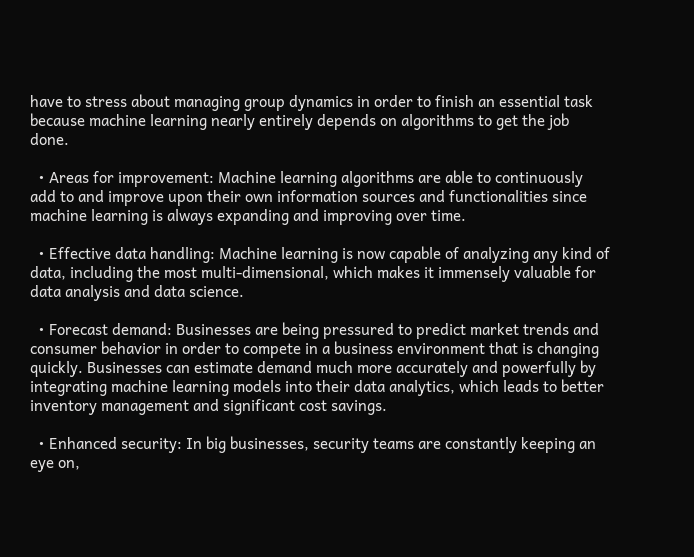have to stress about managing group dynamics in order to finish an essential task because machine learning nearly entirely depends on algorithms to get the job done.

  • Areas for improvement: Machine learning algorithms are able to continuously add to and improve upon their own information sources and functionalities since machine learning is always expanding and improving over time.

  • Effective data handling: Machine learning is now capable of analyzing any kind of data, including the most multi-dimensional, which makes it immensely valuable for data analysis and data science.

  • Forecast demand: Businesses are being pressured to predict market trends and consumer behavior in order to compete in a business environment that is changing quickly. Businesses can estimate demand much more accurately and powerfully by integrating machine learning models into their data analytics, which leads to better inventory management and significant cost savings.

  • Enhanced security: In big businesses, security teams are constantly keeping an eye on,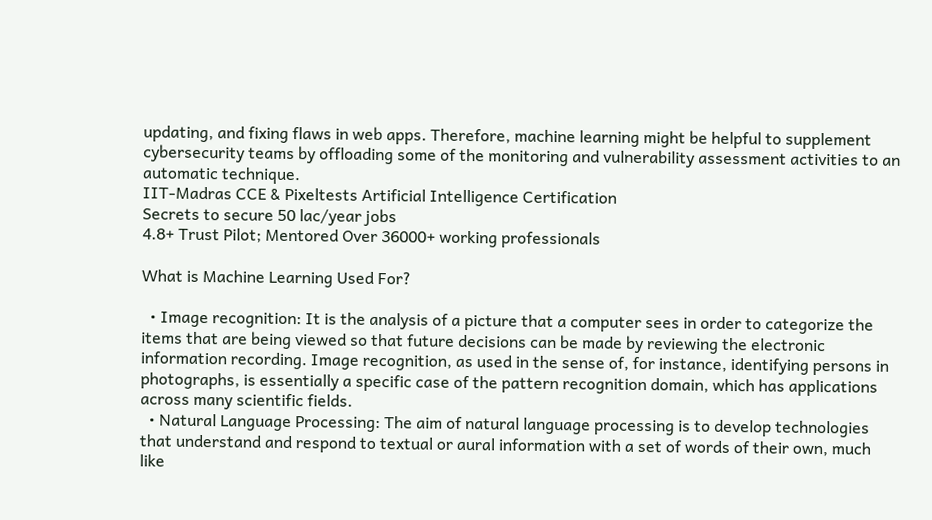updating, and fixing flaws in web apps. Therefore, machine learning might be helpful to supplement cybersecurity teams by offloading some of the monitoring and vulnerability assessment activities to an automatic technique.
IIT-Madras CCE & Pixeltests Artificial Intelligence Certification
Secrets to secure 50 lac/year jobs
4.8+ Trust Pilot; Mentored Over 36000+ working professionals

What is Machine Learning Used For?

  • Image recognition: It is the analysis of a picture that a computer sees in order to categorize the items that are being viewed so that future decisions can be made by reviewing the electronic information recording. Image recognition, as used in the sense of, for instance, identifying persons in photographs, is essentially a specific case of the pattern recognition domain, which has applications across many scientific fields.
  • Natural Language Processing: The aim of natural language processing is to develop technologies that understand and respond to textual or aural information with a set of words of their own, much like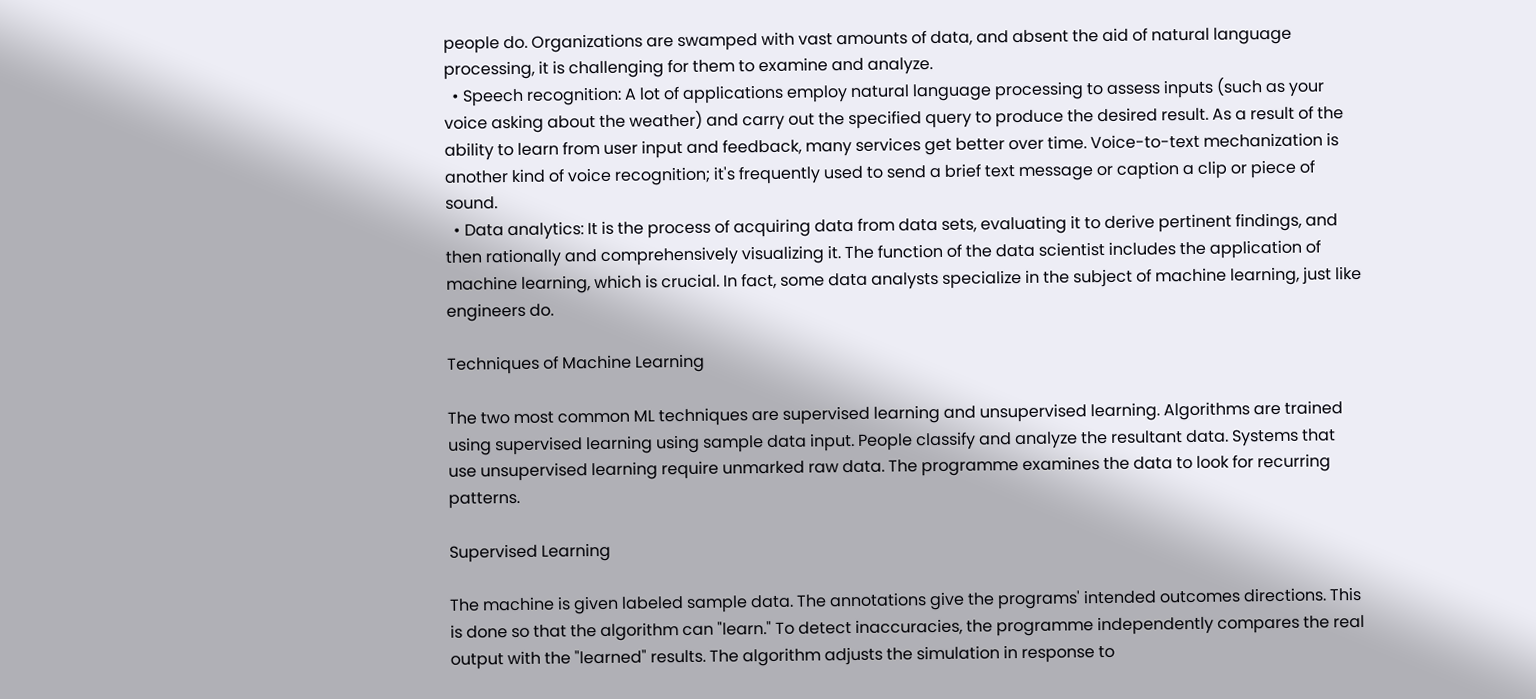people do. Organizations are swamped with vast amounts of data, and absent the aid of natural language processing, it is challenging for them to examine and analyze.
  • Speech recognition: A lot of applications employ natural language processing to assess inputs (such as your voice asking about the weather) and carry out the specified query to produce the desired result. As a result of the ability to learn from user input and feedback, many services get better over time. Voice-to-text mechanization is another kind of voice recognition; it's frequently used to send a brief text message or caption a clip or piece of sound.
  • Data analytics: It is the process of acquiring data from data sets, evaluating it to derive pertinent findings, and then rationally and comprehensively visualizing it. The function of the data scientist includes the application of machine learning, which is crucial. In fact, some data analysts specialize in the subject of machine learning, just like engineers do.

Techniques of Machine Learning

The two most common ML techniques are supervised learning and unsupervised learning. Algorithms are trained using supervised learning using sample data input. People classify and analyze the resultant data. Systems that use unsupervised learning require unmarked raw data. The programme examines the data to look for recurring patterns.

Supervised Learning

The machine is given labeled sample data. The annotations give the programs' intended outcomes directions. This is done so that the algorithm can "learn." To detect inaccuracies, the programme independently compares the real output with the "learned" results. The algorithm adjusts the simulation in response to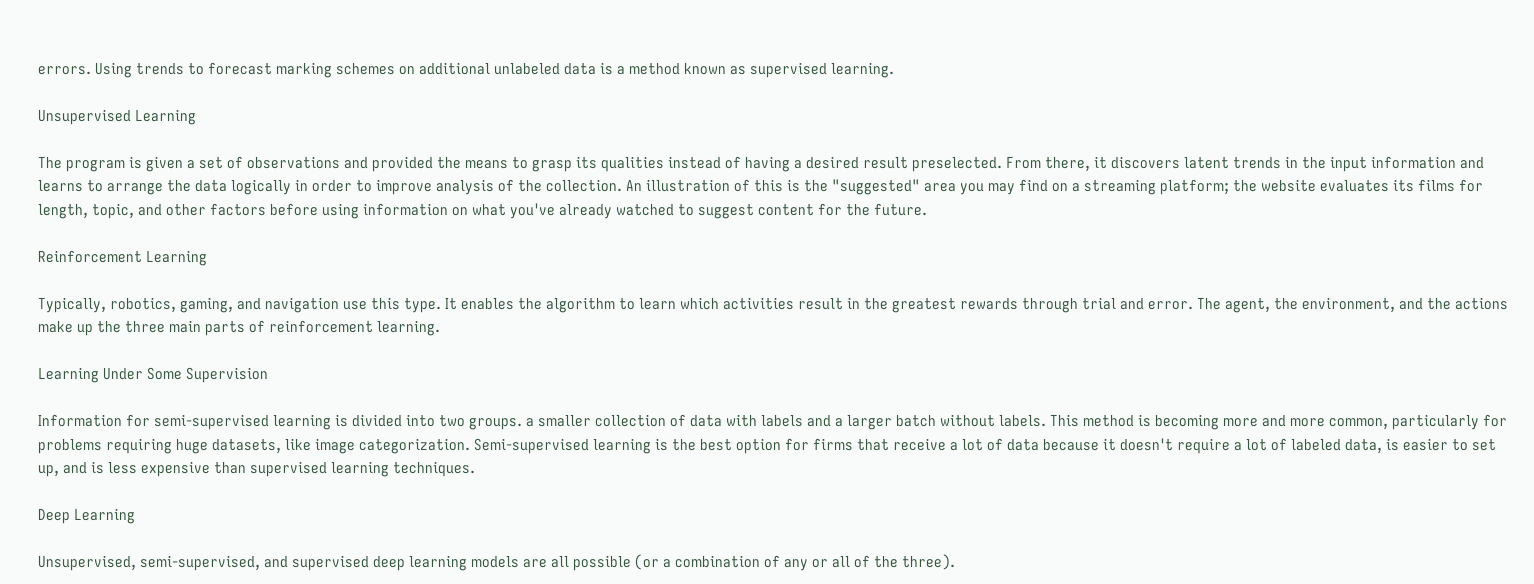errors. Using trends to forecast marking schemes on additional unlabeled data is a method known as supervised learning.

Unsupervised Learning

The program is given a set of observations and provided the means to grasp its qualities instead of having a desired result preselected. From there, it discovers latent trends in the input information and learns to arrange the data logically in order to improve analysis of the collection. An illustration of this is the "suggested" area you may find on a streaming platform; the website evaluates its films for length, topic, and other factors before using information on what you've already watched to suggest content for the future.

Reinforcement Learning

Typically, robotics, gaming, and navigation use this type. It enables the algorithm to learn which activities result in the greatest rewards through trial and error. The agent, the environment, and the actions make up the three main parts of reinforcement learning.

Learning Under Some Supervision

Information for semi-supervised learning is divided into two groups. a smaller collection of data with labels and a larger batch without labels. This method is becoming more and more common, particularly for problems requiring huge datasets, like image categorization. Semi-supervised learning is the best option for firms that receive a lot of data because it doesn't require a lot of labeled data, is easier to set up, and is less expensive than supervised learning techniques.

Deep Learning

Unsupervised, semi-supervised, and supervised deep learning models are all possible (or a combination of any or all of the three).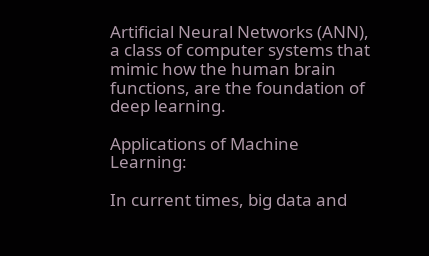Artificial Neural Networks (ANN), a class of computer systems that mimic how the human brain functions, are the foundation of deep learning.

Applications of Machine Learning:

In current times, big data and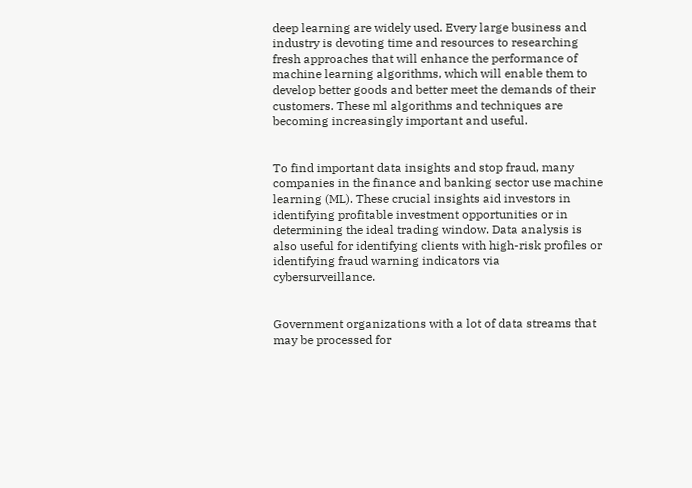deep learning are widely used. Every large business and industry is devoting time and resources to researching fresh approaches that will enhance the performance of machine learning algorithms, which will enable them to develop better goods and better meet the demands of their customers. These ml algorithms and techniques are becoming increasingly important and useful.


To find important data insights and stop fraud, many companies in the finance and banking sector use machine learning (ML). These crucial insights aid investors in identifying profitable investment opportunities or in determining the ideal trading window. Data analysis is also useful for identifying clients with high-risk profiles or identifying fraud warning indicators via cybersurveillance.


Government organizations with a lot of data streams that may be processed for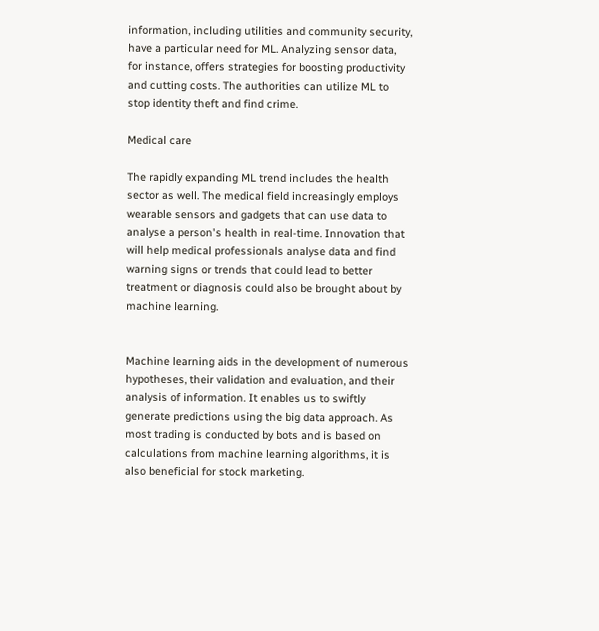information, including utilities and community security, have a particular need for ML. Analyzing sensor data, for instance, offers strategies for boosting productivity and cutting costs. The authorities can utilize ML to stop identity theft and find crime.

Medical care

The rapidly expanding ML trend includes the health sector as well. The medical field increasingly employs wearable sensors and gadgets that can use data to analyse a person's health in real-time. Innovation that will help medical professionals analyse data and find warning signs or trends that could lead to better treatment or diagnosis could also be brought about by machine learning.


Machine learning aids in the development of numerous hypotheses, their validation and evaluation, and their analysis of information. It enables us to swiftly generate predictions using the big data approach. As most trading is conducted by bots and is based on calculations from machine learning algorithms, it is also beneficial for stock marketing.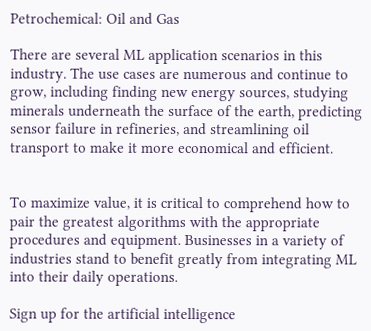Petrochemical: Oil and Gas

There are several ML application scenarios in this industry. The use cases are numerous and continue to grow, including finding new energy sources, studying minerals underneath the surface of the earth, predicting sensor failure in refineries, and streamlining oil transport to make it more economical and efficient.


To maximize value, it is critical to comprehend how to pair the greatest algorithms with the appropriate procedures and equipment. Businesses in a variety of industries stand to benefit greatly from integrating ML into their daily operations.

Sign up for the artificial intelligence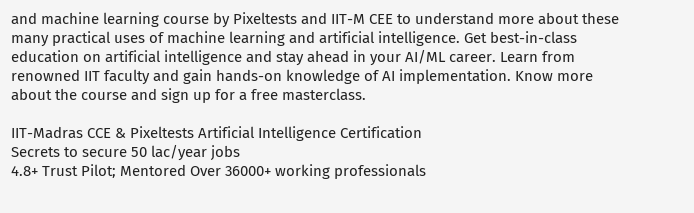and machine learning course by Pixeltests and IIT-M CEE to understand more about these many practical uses of machine learning and artificial intelligence. Get best-in-class education on artificial intelligence and stay ahead in your AI/ML career. Learn from renowned IIT faculty and gain hands-on knowledge of AI implementation. Know more about the course and sign up for a free masterclass.

IIT-Madras CCE & Pixeltests Artificial Intelligence Certification
Secrets to secure 50 lac/year jobs
4.8+ Trust Pilot; Mentored Over 36000+ working professionals